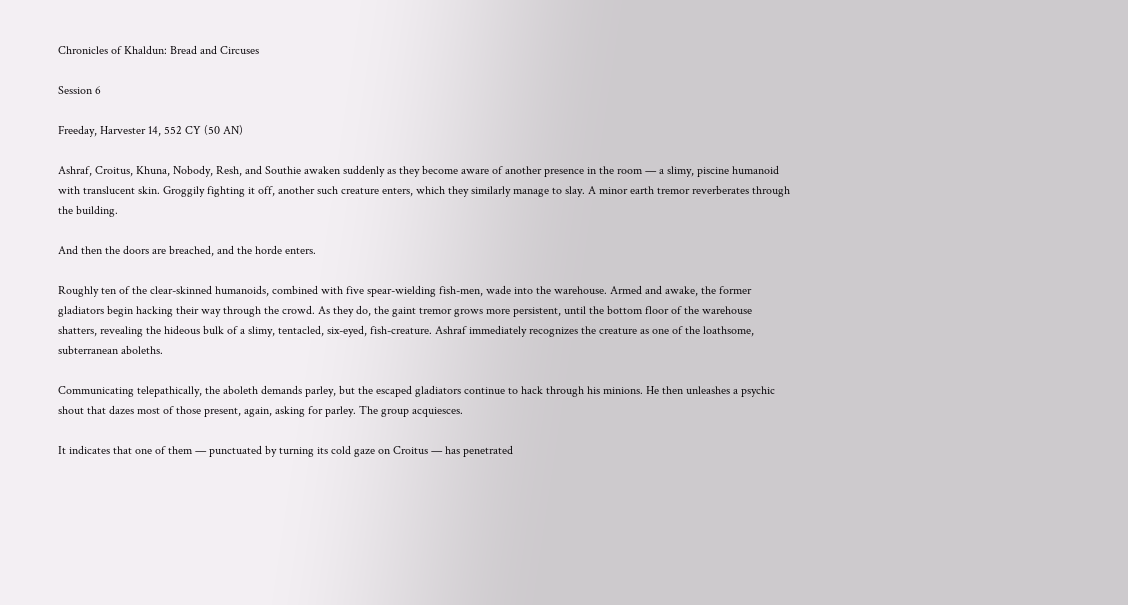Chronicles of Khaldun: Bread and Circuses

Session 6

Freeday, Harvester 14, 552 CY (50 AN)

Ashraf, Croitus, Khuna, Nobody, Resh, and Southie awaken suddenly as they become aware of another presence in the room — a slimy, piscine humanoid with translucent skin. Groggily fighting it off, another such creature enters, which they similarly manage to slay. A minor earth tremor reverberates through the building.

And then the doors are breached, and the horde enters.

Roughly ten of the clear-skinned humanoids, combined with five spear-wielding fish-men, wade into the warehouse. Armed and awake, the former gladiators begin hacking their way through the crowd. As they do, the gaint tremor grows more persistent, until the bottom floor of the warehouse shatters, revealing the hideous bulk of a slimy, tentacled, six-eyed, fish-creature. Ashraf immediately recognizes the creature as one of the loathsome, subterranean aboleths.

Communicating telepathically, the aboleth demands parley, but the escaped gladiators continue to hack through his minions. He then unleashes a psychic shout that dazes most of those present, again, asking for parley. The group acquiesces.

It indicates that one of them — punctuated by turning its cold gaze on Croitus — has penetrated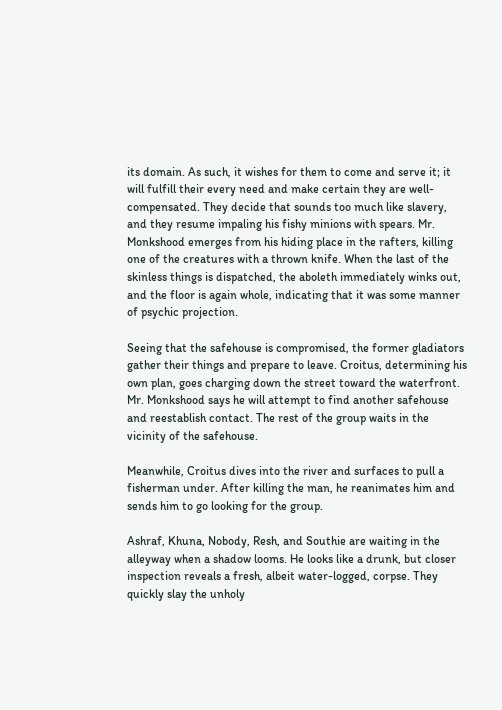its domain. As such, it wishes for them to come and serve it; it will fulfill their every need and make certain they are well-compensated. They decide that sounds too much like slavery, and they resume impaling his fishy minions with spears. Mr. Monkshood emerges from his hiding place in the rafters, killing one of the creatures with a thrown knife. When the last of the skinless things is dispatched, the aboleth immediately winks out, and the floor is again whole, indicating that it was some manner of psychic projection.

Seeing that the safehouse is compromised, the former gladiators gather their things and prepare to leave. Croitus, determining his own plan, goes charging down the street toward the waterfront. Mr. Monkshood says he will attempt to find another safehouse and reestablish contact. The rest of the group waits in the vicinity of the safehouse.

Meanwhile, Croitus dives into the river and surfaces to pull a fisherman under. After killing the man, he reanimates him and sends him to go looking for the group.

Ashraf, Khuna, Nobody, Resh, and Southie are waiting in the alleyway when a shadow looms. He looks like a drunk, but closer inspection reveals a fresh, albeit water-logged, corpse. They quickly slay the unholy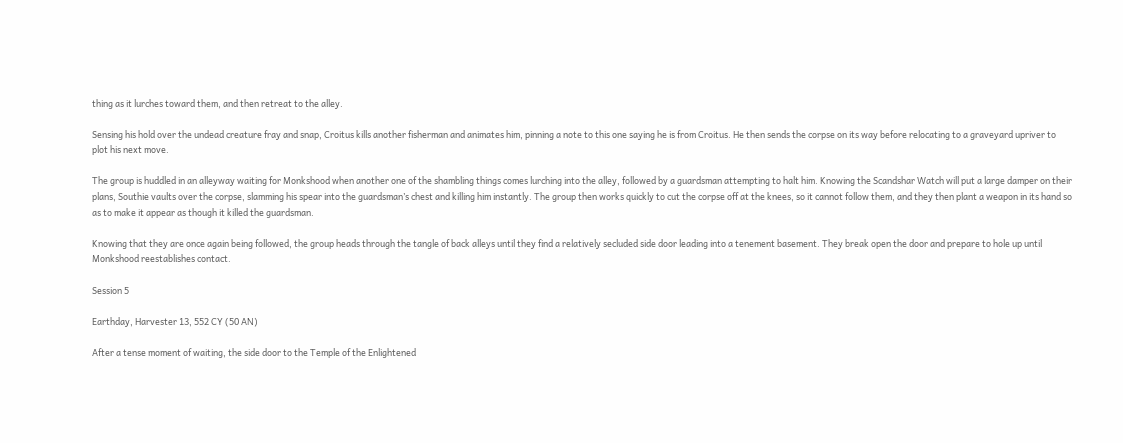thing as it lurches toward them, and then retreat to the alley.

Sensing his hold over the undead creature fray and snap, Croitus kills another fisherman and animates him, pinning a note to this one saying he is from Croitus. He then sends the corpse on its way before relocating to a graveyard upriver to plot his next move.

The group is huddled in an alleyway waiting for Monkshood when another one of the shambling things comes lurching into the alley, followed by a guardsman attempting to halt him. Knowing the Scandshar Watch will put a large damper on their plans, Southie vaults over the corpse, slamming his spear into the guardsman’s chest and killing him instantly. The group then works quickly to cut the corpse off at the knees, so it cannot follow them, and they then plant a weapon in its hand so as to make it appear as though it killed the guardsman.

Knowing that they are once again being followed, the group heads through the tangle of back alleys until they find a relatively secluded side door leading into a tenement basement. They break open the door and prepare to hole up until Monkshood reestablishes contact.

Session 5

Earthday, Harvester 13, 552 CY (50 AN)

After a tense moment of waiting, the side door to the Temple of the Enlightened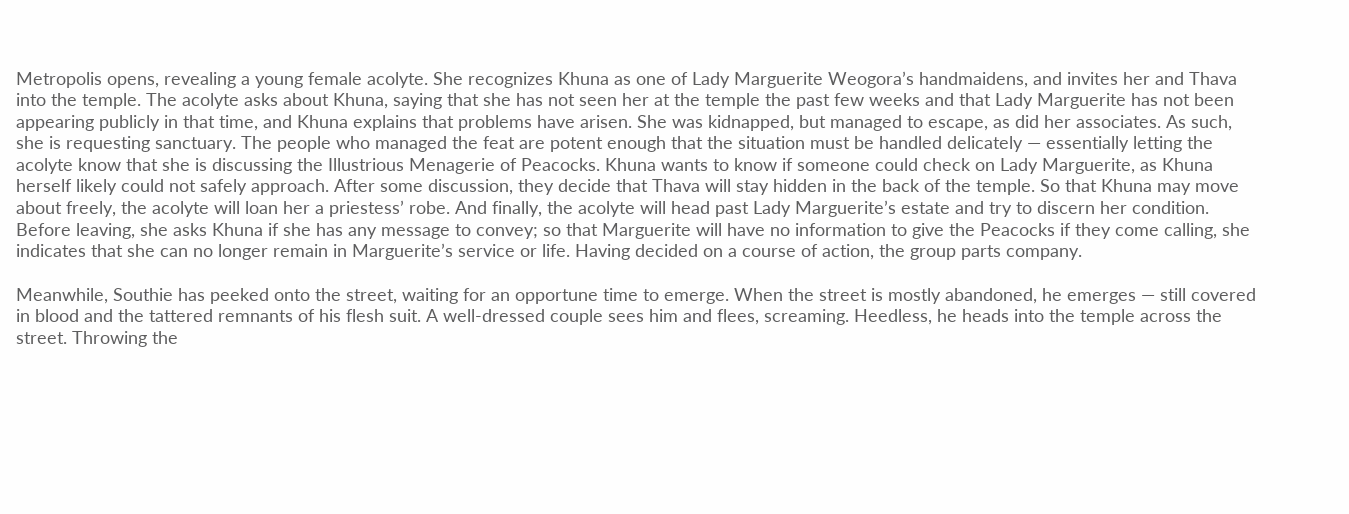Metropolis opens, revealing a young female acolyte. She recognizes Khuna as one of Lady Marguerite Weogora’s handmaidens, and invites her and Thava into the temple. The acolyte asks about Khuna, saying that she has not seen her at the temple the past few weeks and that Lady Marguerite has not been appearing publicly in that time, and Khuna explains that problems have arisen. She was kidnapped, but managed to escape, as did her associates. As such, she is requesting sanctuary. The people who managed the feat are potent enough that the situation must be handled delicately — essentially letting the acolyte know that she is discussing the Illustrious Menagerie of Peacocks. Khuna wants to know if someone could check on Lady Marguerite, as Khuna herself likely could not safely approach. After some discussion, they decide that Thava will stay hidden in the back of the temple. So that Khuna may move about freely, the acolyte will loan her a priestess’ robe. And finally, the acolyte will head past Lady Marguerite’s estate and try to discern her condition. Before leaving, she asks Khuna if she has any message to convey; so that Marguerite will have no information to give the Peacocks if they come calling, she indicates that she can no longer remain in Marguerite’s service or life. Having decided on a course of action, the group parts company.

Meanwhile, Southie has peeked onto the street, waiting for an opportune time to emerge. When the street is mostly abandoned, he emerges — still covered in blood and the tattered remnants of his flesh suit. A well-dressed couple sees him and flees, screaming. Heedless, he heads into the temple across the street. Throwing the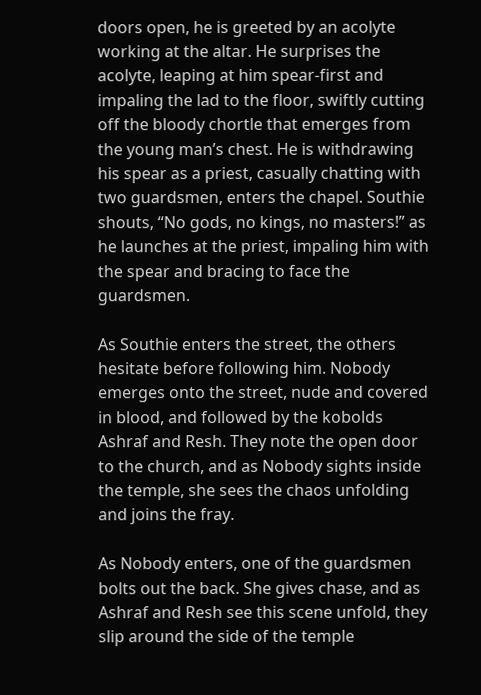doors open, he is greeted by an acolyte working at the altar. He surprises the acolyte, leaping at him spear-first and impaling the lad to the floor, swiftly cutting off the bloody chortle that emerges from the young man’s chest. He is withdrawing his spear as a priest, casually chatting with two guardsmen, enters the chapel. Southie shouts, “No gods, no kings, no masters!” as he launches at the priest, impaling him with the spear and bracing to face the guardsmen.

As Southie enters the street, the others hesitate before following him. Nobody emerges onto the street, nude and covered in blood, and followed by the kobolds Ashraf and Resh. They note the open door to the church, and as Nobody sights inside the temple, she sees the chaos unfolding and joins the fray.

As Nobody enters, one of the guardsmen bolts out the back. She gives chase, and as Ashraf and Resh see this scene unfold, they slip around the side of the temple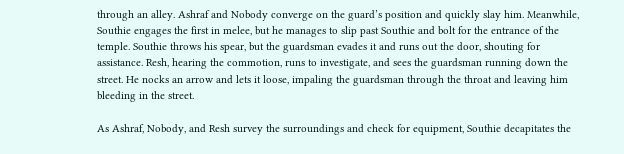through an alley. Ashraf and Nobody converge on the guard’s position and quickly slay him. Meanwhile, Southie engages the first in melee, but he manages to slip past Southie and bolt for the entrance of the temple. Southie throws his spear, but the guardsman evades it and runs out the door, shouting for assistance. Resh, hearing the commotion, runs to investigate, and sees the guardsman running down the street. He nocks an arrow and lets it loose, impaling the guardsman through the throat and leaving him bleeding in the street.

As Ashraf, Nobody, and Resh survey the surroundings and check for equipment, Southie decapitates the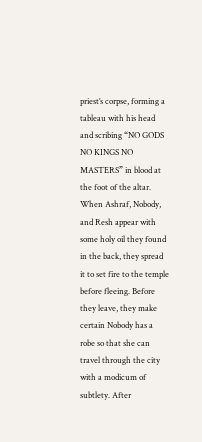priest’s corpse, forming a tableau with his head and scribing “NO GODS NO KINGS NO MASTERS” in blood at the foot of the altar. When Ashraf, Nobody, and Resh appear with some holy oil they found in the back, they spread it to set fire to the temple before fleeing. Before they leave, they make certain Nobody has a robe so that she can travel through the city with a modicum of subtlety. After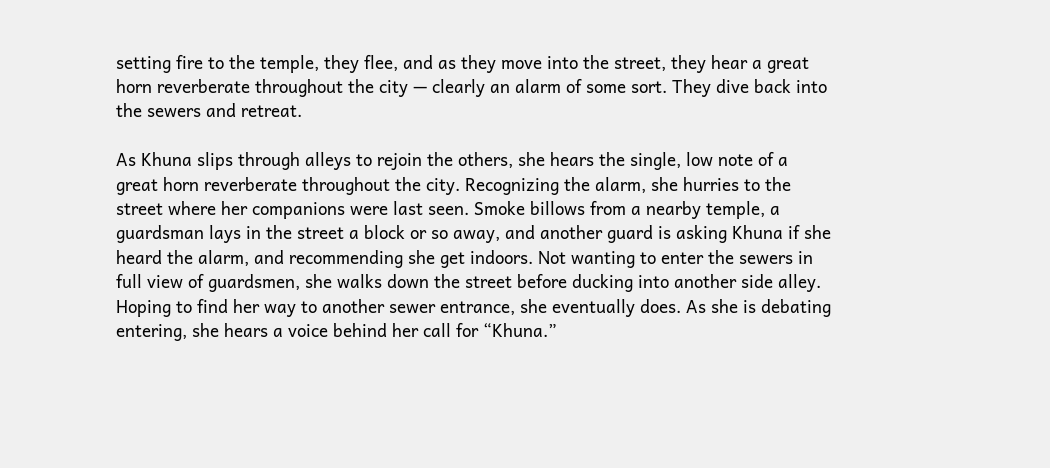setting fire to the temple, they flee, and as they move into the street, they hear a great horn reverberate throughout the city — clearly an alarm of some sort. They dive back into the sewers and retreat.

As Khuna slips through alleys to rejoin the others, she hears the single, low note of a great horn reverberate throughout the city. Recognizing the alarm, she hurries to the street where her companions were last seen. Smoke billows from a nearby temple, a guardsman lays in the street a block or so away, and another guard is asking Khuna if she heard the alarm, and recommending she get indoors. Not wanting to enter the sewers in full view of guardsmen, she walks down the street before ducking into another side alley. Hoping to find her way to another sewer entrance, she eventually does. As she is debating entering, she hears a voice behind her call for “Khuna.”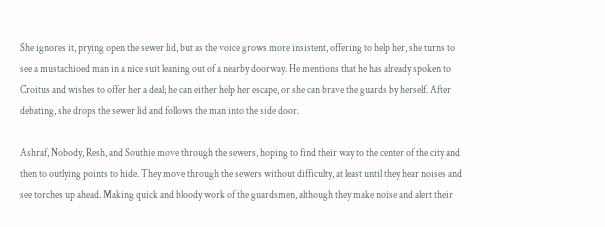She ignores it, prying open the sewer lid, but as the voice grows more insistent, offering to help her, she turns to see a mustachioed man in a nice suit leaning out of a nearby doorway. He mentions that he has already spoken to Croitus and wishes to offer her a deal; he can either help her escape, or she can brave the guards by herself. After debating, she drops the sewer lid and follows the man into the side door.

Ashraf, Nobody, Resh, and Southie move through the sewers, hoping to find their way to the center of the city and then to outlying points to hide. They move through the sewers without difficulty, at least until they hear noises and see torches up ahead. Making quick and bloody work of the guardsmen, although they make noise and alert their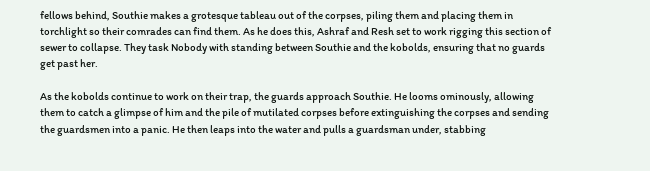fellows behind, Southie makes a grotesque tableau out of the corpses, piling them and placing them in torchlight so their comrades can find them. As he does this, Ashraf and Resh set to work rigging this section of sewer to collapse. They task Nobody with standing between Southie and the kobolds, ensuring that no guards get past her.

As the kobolds continue to work on their trap, the guards approach Southie. He looms ominously, allowing them to catch a glimpse of him and the pile of mutilated corpses before extinguishing the corpses and sending the guardsmen into a panic. He then leaps into the water and pulls a guardsman under, stabbing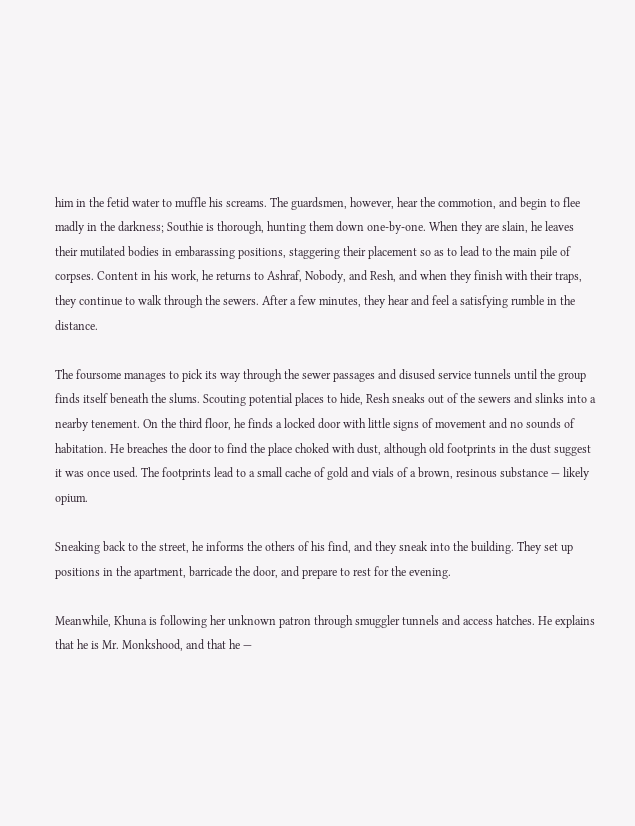him in the fetid water to muffle his screams. The guardsmen, however, hear the commotion, and begin to flee madly in the darkness; Southie is thorough, hunting them down one-by-one. When they are slain, he leaves their mutilated bodies in embarassing positions, staggering their placement so as to lead to the main pile of corpses. Content in his work, he returns to Ashraf, Nobody, and Resh, and when they finish with their traps, they continue to walk through the sewers. After a few minutes, they hear and feel a satisfying rumble in the distance.

The foursome manages to pick its way through the sewer passages and disused service tunnels until the group finds itself beneath the slums. Scouting potential places to hide, Resh sneaks out of the sewers and slinks into a nearby tenement. On the third floor, he finds a locked door with little signs of movement and no sounds of habitation. He breaches the door to find the place choked with dust, although old footprints in the dust suggest it was once used. The footprints lead to a small cache of gold and vials of a brown, resinous substance — likely opium.

Sneaking back to the street, he informs the others of his find, and they sneak into the building. They set up positions in the apartment, barricade the door, and prepare to rest for the evening.

Meanwhile, Khuna is following her unknown patron through smuggler tunnels and access hatches. He explains that he is Mr. Monkshood, and that he —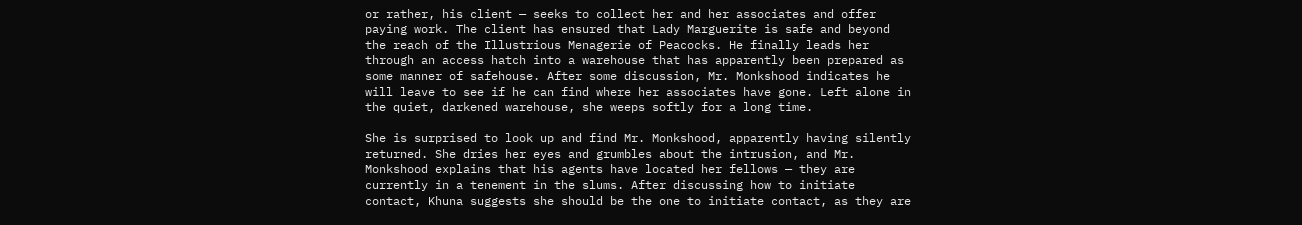or rather, his client — seeks to collect her and her associates and offer paying work. The client has ensured that Lady Marguerite is safe and beyond the reach of the Illustrious Menagerie of Peacocks. He finally leads her through an access hatch into a warehouse that has apparently been prepared as some manner of safehouse. After some discussion, Mr. Monkshood indicates he will leave to see if he can find where her associates have gone. Left alone in the quiet, darkened warehouse, she weeps softly for a long time.

She is surprised to look up and find Mr. Monkshood, apparently having silently returned. She dries her eyes and grumbles about the intrusion, and Mr. Monkshood explains that his agents have located her fellows — they are currently in a tenement in the slums. After discussing how to initiate contact, Khuna suggests she should be the one to initiate contact, as they are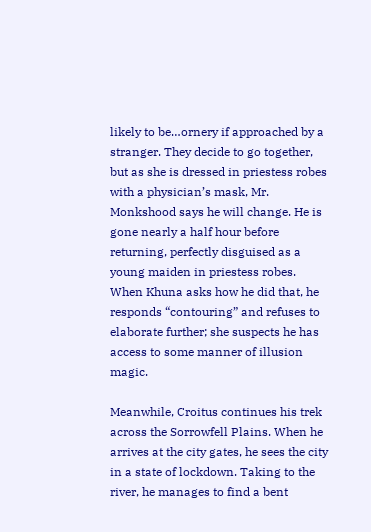likely to be…ornery if approached by a stranger. They decide to go together, but as she is dressed in priestess robes with a physician’s mask, Mr. Monkshood says he will change. He is gone nearly a half hour before returning, perfectly disguised as a young maiden in priestess robes. When Khuna asks how he did that, he responds “contouring” and refuses to elaborate further; she suspects he has access to some manner of illusion magic.

Meanwhile, Croitus continues his trek across the Sorrowfell Plains. When he arrives at the city gates, he sees the city in a state of lockdown. Taking to the river, he manages to find a bent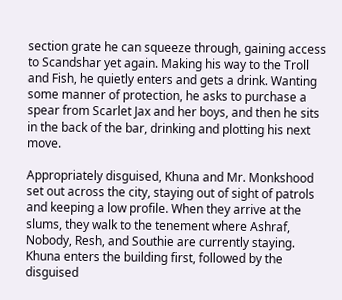section grate he can squeeze through, gaining access to Scandshar yet again. Making his way to the Troll and Fish, he quietly enters and gets a drink. Wanting some manner of protection, he asks to purchase a spear from Scarlet Jax and her boys, and then he sits in the back of the bar, drinking and plotting his next move.

Appropriately disguised, Khuna and Mr. Monkshood set out across the city, staying out of sight of patrols and keeping a low profile. When they arrive at the slums, they walk to the tenement where Ashraf, Nobody, Resh, and Southie are currently staying. Khuna enters the building first, followed by the disguised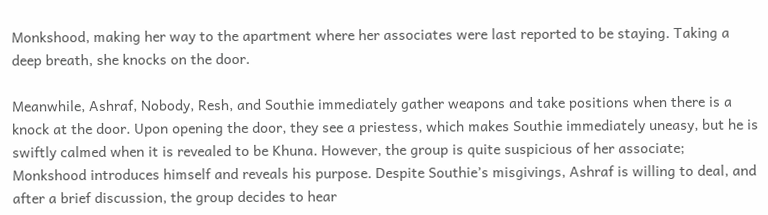Monkshood, making her way to the apartment where her associates were last reported to be staying. Taking a deep breath, she knocks on the door.

Meanwhile, Ashraf, Nobody, Resh, and Southie immediately gather weapons and take positions when there is a knock at the door. Upon opening the door, they see a priestess, which makes Southie immediately uneasy, but he is swiftly calmed when it is revealed to be Khuna. However, the group is quite suspicious of her associate; Monkshood introduces himself and reveals his purpose. Despite Southie’s misgivings, Ashraf is willing to deal, and after a brief discussion, the group decides to hear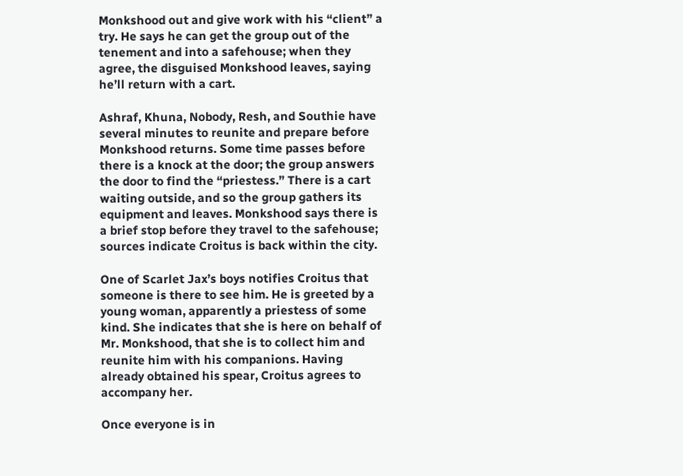Monkshood out and give work with his “client” a try. He says he can get the group out of the tenement and into a safehouse; when they agree, the disguised Monkshood leaves, saying he’ll return with a cart.

Ashraf, Khuna, Nobody, Resh, and Southie have several minutes to reunite and prepare before Monkshood returns. Some time passes before there is a knock at the door; the group answers the door to find the “priestess.” There is a cart waiting outside, and so the group gathers its equipment and leaves. Monkshood says there is a brief stop before they travel to the safehouse; sources indicate Croitus is back within the city.

One of Scarlet Jax’s boys notifies Croitus that someone is there to see him. He is greeted by a young woman, apparently a priestess of some kind. She indicates that she is here on behalf of Mr. Monkshood, that she is to collect him and reunite him with his companions. Having already obtained his spear, Croitus agrees to accompany her.

Once everyone is in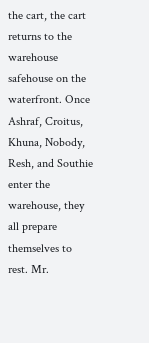the cart, the cart returns to the warehouse safehouse on the waterfront. Once Ashraf, Croitus, Khuna, Nobody, Resh, and Southie enter the warehouse, they all prepare themselves to rest. Mr.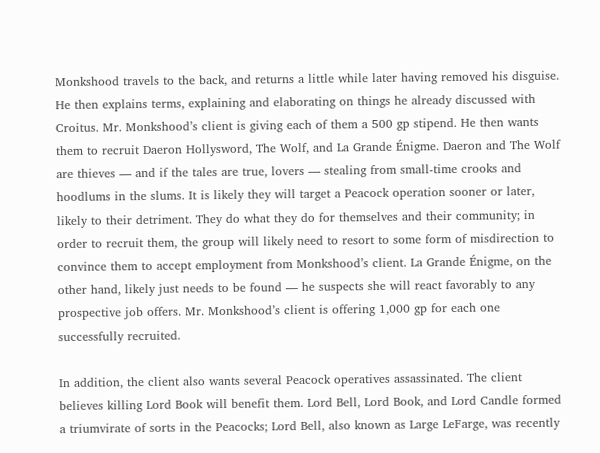Monkshood travels to the back, and returns a little while later having removed his disguise. He then explains terms, explaining and elaborating on things he already discussed with Croitus. Mr. Monkshood’s client is giving each of them a 500 gp stipend. He then wants them to recruit Daeron Hollysword, The Wolf, and La Grande Énigme. Daeron and The Wolf are thieves — and if the tales are true, lovers — stealing from small-time crooks and hoodlums in the slums. It is likely they will target a Peacock operation sooner or later, likely to their detriment. They do what they do for themselves and their community; in order to recruit them, the group will likely need to resort to some form of misdirection to convince them to accept employment from Monkshood’s client. La Grande Énigme, on the other hand, likely just needs to be found — he suspects she will react favorably to any prospective job offers. Mr. Monkshood’s client is offering 1,000 gp for each one successfully recruited.

In addition, the client also wants several Peacock operatives assassinated. The client believes killing Lord Book will benefit them. Lord Bell, Lord Book, and Lord Candle formed a triumvirate of sorts in the Peacocks; Lord Bell, also known as Large LeFarge, was recently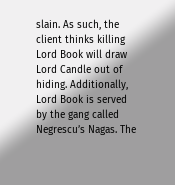slain. As such, the client thinks killing Lord Book will draw Lord Candle out of hiding. Additionally, Lord Book is served by the gang called Negrescu’s Nagas. The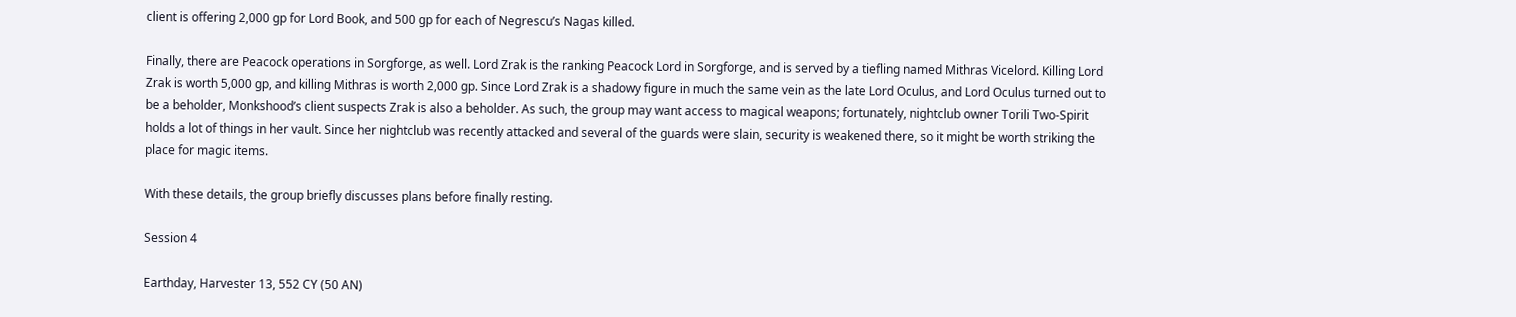client is offering 2,000 gp for Lord Book, and 500 gp for each of Negrescu’s Nagas killed.

Finally, there are Peacock operations in Sorgforge, as well. Lord Zrak is the ranking Peacock Lord in Sorgforge, and is served by a tiefling named Mithras Vicelord. Killing Lord Zrak is worth 5,000 gp, and killing Mithras is worth 2,000 gp. Since Lord Zrak is a shadowy figure in much the same vein as the late Lord Oculus, and Lord Oculus turned out to be a beholder, Monkshood’s client suspects Zrak is also a beholder. As such, the group may want access to magical weapons; fortunately, nightclub owner Torili Two-Spirit holds a lot of things in her vault. Since her nightclub was recently attacked and several of the guards were slain, security is weakened there, so it might be worth striking the place for magic items.

With these details, the group briefly discusses plans before finally resting.

Session 4

Earthday, Harvester 13, 552 CY (50 AN)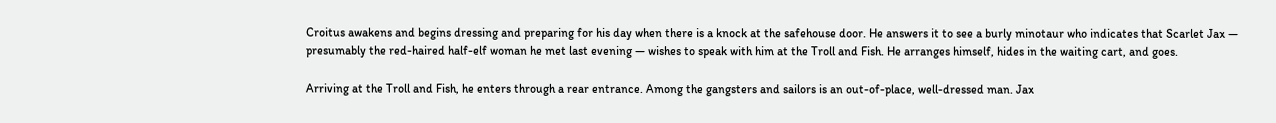Croitus awakens and begins dressing and preparing for his day when there is a knock at the safehouse door. He answers it to see a burly minotaur who indicates that Scarlet Jax — presumably the red-haired half-elf woman he met last evening — wishes to speak with him at the Troll and Fish. He arranges himself, hides in the waiting cart, and goes.

Arriving at the Troll and Fish, he enters through a rear entrance. Among the gangsters and sailors is an out-of-place, well-dressed man. Jax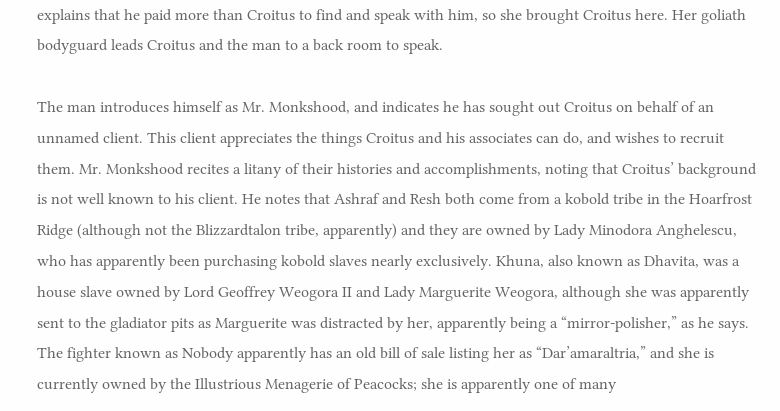explains that he paid more than Croitus to find and speak with him, so she brought Croitus here. Her goliath bodyguard leads Croitus and the man to a back room to speak.

The man introduces himself as Mr. Monkshood, and indicates he has sought out Croitus on behalf of an unnamed client. This client appreciates the things Croitus and his associates can do, and wishes to recruit them. Mr. Monkshood recites a litany of their histories and accomplishments, noting that Croitus’ background is not well known to his client. He notes that Ashraf and Resh both come from a kobold tribe in the Hoarfrost Ridge (although not the Blizzardtalon tribe, apparently) and they are owned by Lady Minodora Anghelescu, who has apparently been purchasing kobold slaves nearly exclusively. Khuna, also known as Dhavita, was a house slave owned by Lord Geoffrey Weogora II and Lady Marguerite Weogora, although she was apparently sent to the gladiator pits as Marguerite was distracted by her, apparently being a “mirror-polisher,” as he says. The fighter known as Nobody apparently has an old bill of sale listing her as “Dar’amaraltria,” and she is currently owned by the Illustrious Menagerie of Peacocks; she is apparently one of many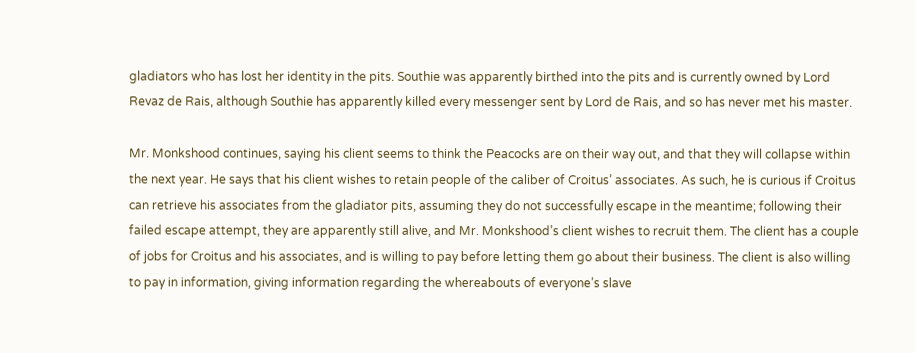gladiators who has lost her identity in the pits. Southie was apparently birthed into the pits and is currently owned by Lord Revaz de Rais, although Southie has apparently killed every messenger sent by Lord de Rais, and so has never met his master.

Mr. Monkshood continues, saying his client seems to think the Peacocks are on their way out, and that they will collapse within the next year. He says that his client wishes to retain people of the caliber of Croitus’ associates. As such, he is curious if Croitus can retrieve his associates from the gladiator pits, assuming they do not successfully escape in the meantime; following their failed escape attempt, they are apparently still alive, and Mr. Monkshood’s client wishes to recruit them. The client has a couple of jobs for Croitus and his associates, and is willing to pay before letting them go about their business. The client is also willing to pay in information, giving information regarding the whereabouts of everyone’s slave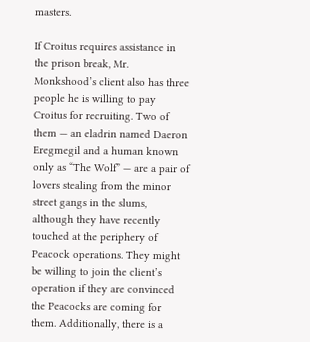masters.

If Croitus requires assistance in the prison break, Mr. Monkshood’s client also has three people he is willing to pay Croitus for recruiting. Two of them — an eladrin named Daeron Eregmegil and a human known only as “The Wolf” — are a pair of lovers stealing from the minor street gangs in the slums, although they have recently touched at the periphery of Peacock operations. They might be willing to join the client’s operation if they are convinced the Peacocks are coming for them. Additionally, there is a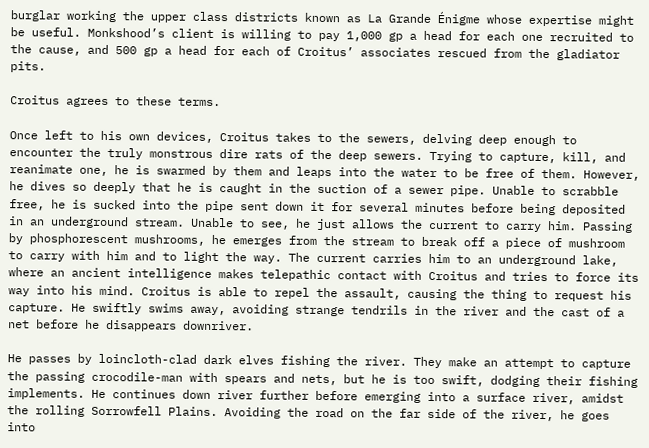burglar working the upper class districts known as La Grande Énigme whose expertise might be useful. Monkshood’s client is willing to pay 1,000 gp a head for each one recruited to the cause, and 500 gp a head for each of Croitus’ associates rescued from the gladiator pits.

Croitus agrees to these terms.

Once left to his own devices, Croitus takes to the sewers, delving deep enough to encounter the truly monstrous dire rats of the deep sewers. Trying to capture, kill, and reanimate one, he is swarmed by them and leaps into the water to be free of them. However, he dives so deeply that he is caught in the suction of a sewer pipe. Unable to scrabble free, he is sucked into the pipe sent down it for several minutes before being deposited in an underground stream. Unable to see, he just allows the current to carry him. Passing by phosphorescent mushrooms, he emerges from the stream to break off a piece of mushroom to carry with him and to light the way. The current carries him to an underground lake, where an ancient intelligence makes telepathic contact with Croitus and tries to force its way into his mind. Croitus is able to repel the assault, causing the thing to request his capture. He swiftly swims away, avoiding strange tendrils in the river and the cast of a net before he disappears downriver.

He passes by loincloth-clad dark elves fishing the river. They make an attempt to capture the passing crocodile-man with spears and nets, but he is too swift, dodging their fishing implements. He continues down river further before emerging into a surface river, amidst the rolling Sorrowfell Plains. Avoiding the road on the far side of the river, he goes into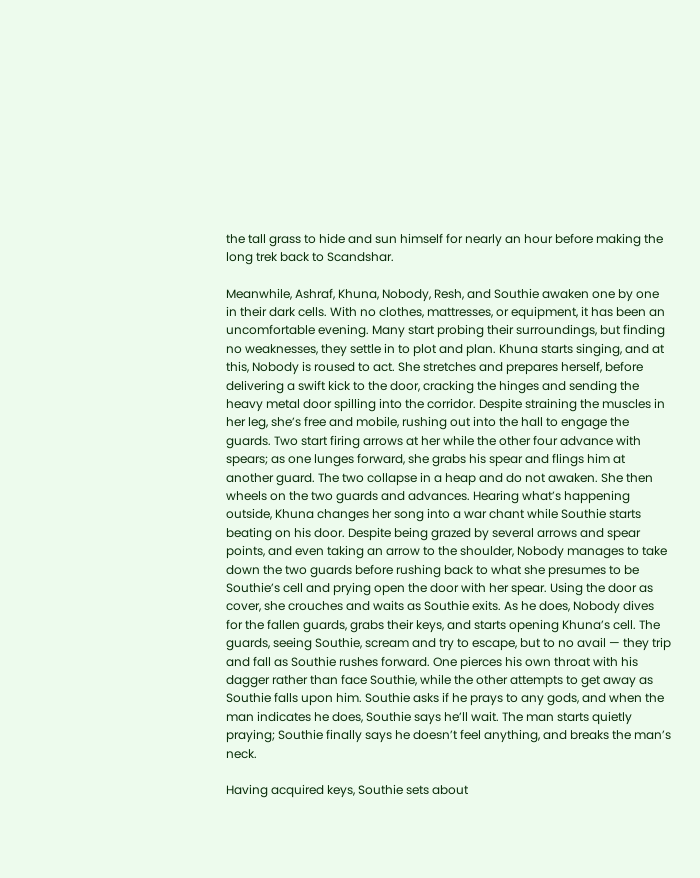the tall grass to hide and sun himself for nearly an hour before making the long trek back to Scandshar.

Meanwhile, Ashraf, Khuna, Nobody, Resh, and Southie awaken one by one in their dark cells. With no clothes, mattresses, or equipment, it has been an uncomfortable evening. Many start probing their surroundings, but finding no weaknesses, they settle in to plot and plan. Khuna starts singing, and at this, Nobody is roused to act. She stretches and prepares herself, before delivering a swift kick to the door, cracking the hinges and sending the heavy metal door spilling into the corridor. Despite straining the muscles in her leg, she’s free and mobile, rushing out into the hall to engage the guards. Two start firing arrows at her while the other four advance with spears; as one lunges forward, she grabs his spear and flings him at another guard. The two collapse in a heap and do not awaken. She then wheels on the two guards and advances. Hearing what’s happening outside, Khuna changes her song into a war chant while Southie starts beating on his door. Despite being grazed by several arrows and spear points, and even taking an arrow to the shoulder, Nobody manages to take down the two guards before rushing back to what she presumes to be Southie’s cell and prying open the door with her spear. Using the door as cover, she crouches and waits as Southie exits. As he does, Nobody dives for the fallen guards, grabs their keys, and starts opening Khuna’s cell. The guards, seeing Southie, scream and try to escape, but to no avail — they trip and fall as Southie rushes forward. One pierces his own throat with his dagger rather than face Southie, while the other attempts to get away as Southie falls upon him. Southie asks if he prays to any gods, and when the man indicates he does, Southie says he’ll wait. The man starts quietly praying; Southie finally says he doesn’t feel anything, and breaks the man’s neck.

Having acquired keys, Southie sets about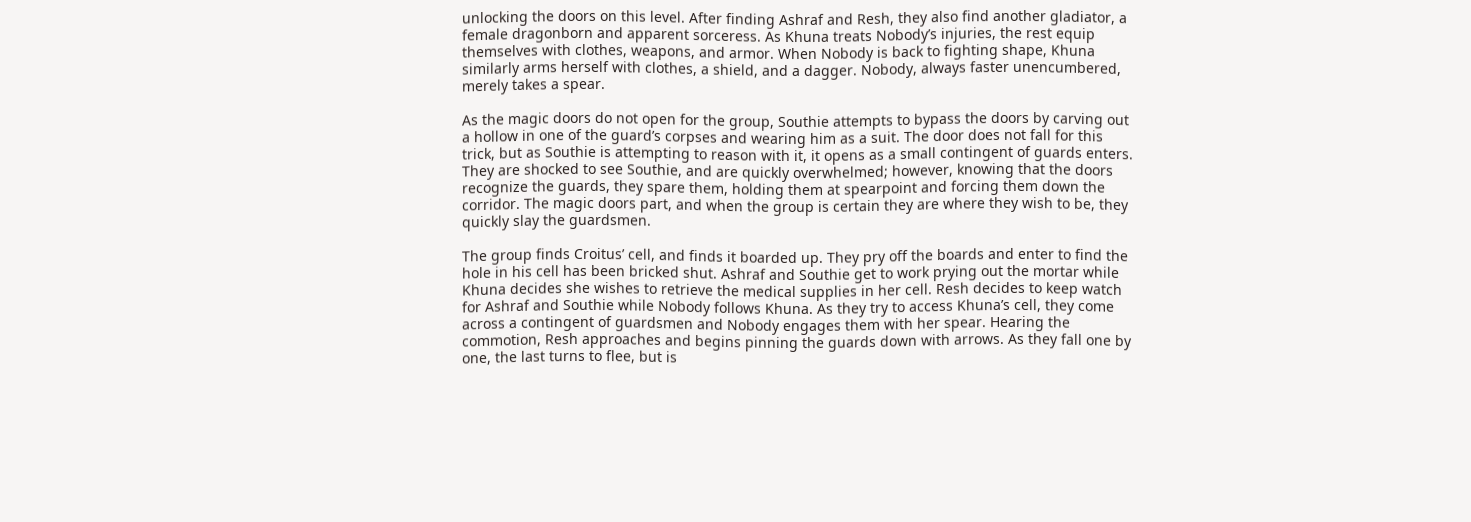unlocking the doors on this level. After finding Ashraf and Resh, they also find another gladiator, a female dragonborn and apparent sorceress. As Khuna treats Nobody’s injuries, the rest equip themselves with clothes, weapons, and armor. When Nobody is back to fighting shape, Khuna similarly arms herself with clothes, a shield, and a dagger. Nobody, always faster unencumbered, merely takes a spear.

As the magic doors do not open for the group, Southie attempts to bypass the doors by carving out a hollow in one of the guard’s corpses and wearing him as a suit. The door does not fall for this trick, but as Southie is attempting to reason with it, it opens as a small contingent of guards enters. They are shocked to see Southie, and are quickly overwhelmed; however, knowing that the doors recognize the guards, they spare them, holding them at spearpoint and forcing them down the corridor. The magic doors part, and when the group is certain they are where they wish to be, they quickly slay the guardsmen.

The group finds Croitus’ cell, and finds it boarded up. They pry off the boards and enter to find the hole in his cell has been bricked shut. Ashraf and Southie get to work prying out the mortar while Khuna decides she wishes to retrieve the medical supplies in her cell. Resh decides to keep watch for Ashraf and Southie while Nobody follows Khuna. As they try to access Khuna’s cell, they come across a contingent of guardsmen and Nobody engages them with her spear. Hearing the commotion, Resh approaches and begins pinning the guards down with arrows. As they fall one by one, the last turns to flee, but is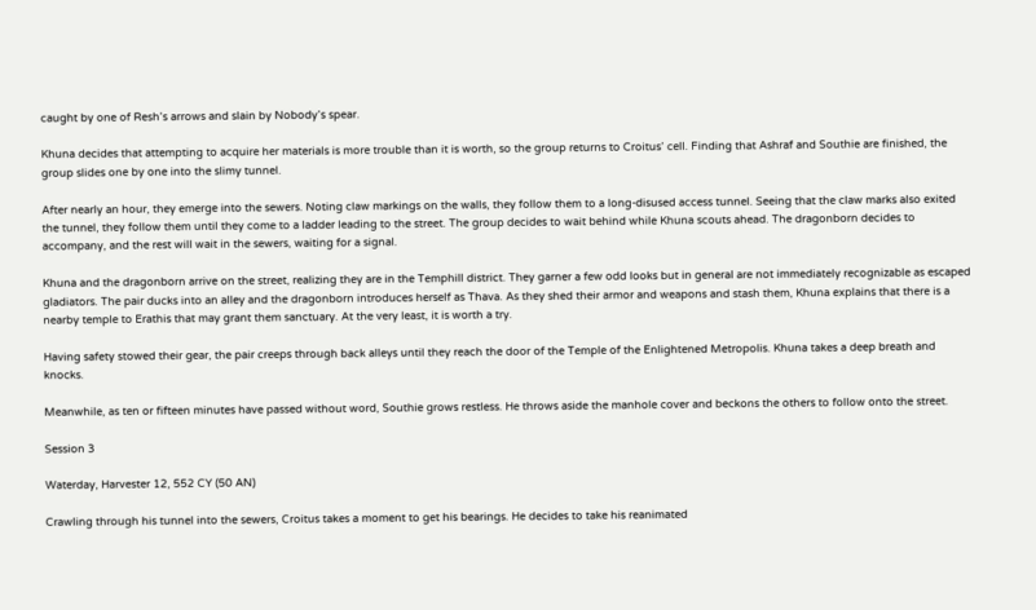caught by one of Resh’s arrows and slain by Nobody’s spear.

Khuna decides that attempting to acquire her materials is more trouble than it is worth, so the group returns to Croitus’ cell. Finding that Ashraf and Southie are finished, the group slides one by one into the slimy tunnel.

After nearly an hour, they emerge into the sewers. Noting claw markings on the walls, they follow them to a long-disused access tunnel. Seeing that the claw marks also exited the tunnel, they follow them until they come to a ladder leading to the street. The group decides to wait behind while Khuna scouts ahead. The dragonborn decides to accompany, and the rest will wait in the sewers, waiting for a signal.

Khuna and the dragonborn arrive on the street, realizing they are in the Temphill district. They garner a few odd looks but in general are not immediately recognizable as escaped gladiators. The pair ducks into an alley and the dragonborn introduces herself as Thava. As they shed their armor and weapons and stash them, Khuna explains that there is a nearby temple to Erathis that may grant them sanctuary. At the very least, it is worth a try.

Having safety stowed their gear, the pair creeps through back alleys until they reach the door of the Temple of the Enlightened Metropolis. Khuna takes a deep breath and knocks.

Meanwhile, as ten or fifteen minutes have passed without word, Southie grows restless. He throws aside the manhole cover and beckons the others to follow onto the street.

Session 3

Waterday, Harvester 12, 552 CY (50 AN)

Crawling through his tunnel into the sewers, Croitus takes a moment to get his bearings. He decides to take his reanimated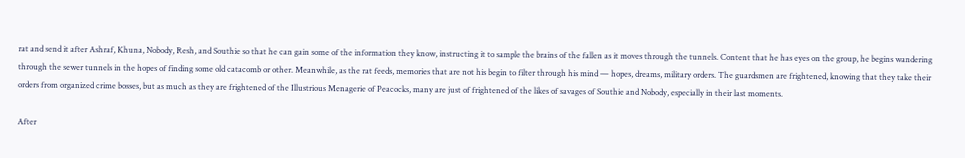rat and send it after Ashraf, Khuna, Nobody, Resh, and Southie so that he can gain some of the information they know, instructing it to sample the brains of the fallen as it moves through the tunnels. Content that he has eyes on the group, he begins wandering through the sewer tunnels in the hopes of finding some old catacomb or other. Meanwhile, as the rat feeds, memories that are not his begin to filter through his mind — hopes, dreams, military orders. The guardsmen are frightened, knowing that they take their orders from organized crime bosses, but as much as they are frightened of the Illustrious Menagerie of Peacocks, many are just of frightened of the likes of savages of Southie and Nobody, especially in their last moments.

After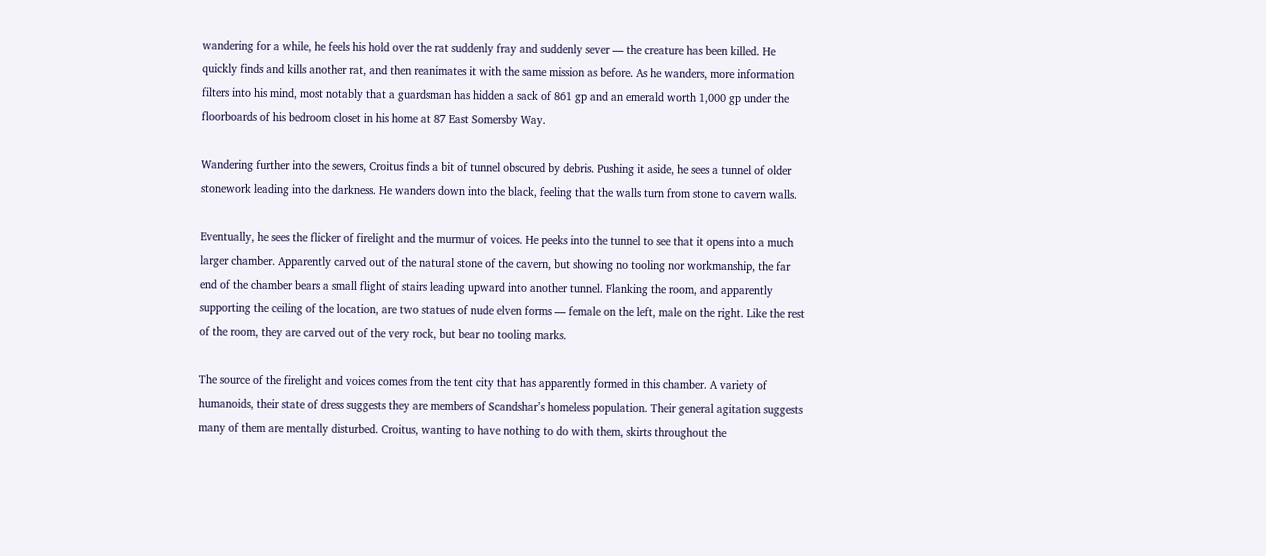wandering for a while, he feels his hold over the rat suddenly fray and suddenly sever — the creature has been killed. He quickly finds and kills another rat, and then reanimates it with the same mission as before. As he wanders, more information filters into his mind, most notably that a guardsman has hidden a sack of 861 gp and an emerald worth 1,000 gp under the floorboards of his bedroom closet in his home at 87 East Somersby Way.

Wandering further into the sewers, Croitus finds a bit of tunnel obscured by debris. Pushing it aside, he sees a tunnel of older stonework leading into the darkness. He wanders down into the black, feeling that the walls turn from stone to cavern walls.

Eventually, he sees the flicker of firelight and the murmur of voices. He peeks into the tunnel to see that it opens into a much larger chamber. Apparently carved out of the natural stone of the cavern, but showing no tooling nor workmanship, the far end of the chamber bears a small flight of stairs leading upward into another tunnel. Flanking the room, and apparently supporting the ceiling of the location, are two statues of nude elven forms — female on the left, male on the right. Like the rest of the room, they are carved out of the very rock, but bear no tooling marks.

The source of the firelight and voices comes from the tent city that has apparently formed in this chamber. A variety of humanoids, their state of dress suggests they are members of Scandshar’s homeless population. Their general agitation suggests many of them are mentally disturbed. Croitus, wanting to have nothing to do with them, skirts throughout the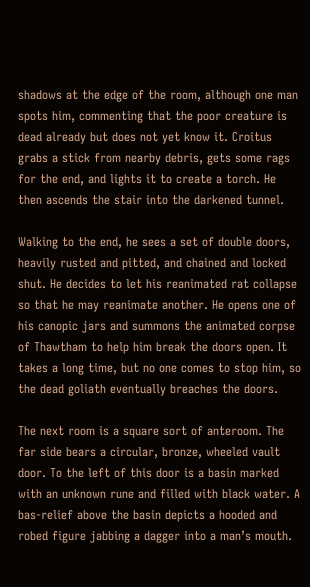shadows at the edge of the room, although one man spots him, commenting that the poor creature is dead already but does not yet know it. Croitus grabs a stick from nearby debris, gets some rags for the end, and lights it to create a torch. He then ascends the stair into the darkened tunnel.

Walking to the end, he sees a set of double doors, heavily rusted and pitted, and chained and locked shut. He decides to let his reanimated rat collapse so that he may reanimate another. He opens one of his canopic jars and summons the animated corpse of Thawtham to help him break the doors open. It takes a long time, but no one comes to stop him, so the dead goliath eventually breaches the doors.

The next room is a square sort of anteroom. The far side bears a circular, bronze, wheeled vault door. To the left of this door is a basin marked with an unknown rune and filled with black water. A bas-relief above the basin depicts a hooded and robed figure jabbing a dagger into a man’s mouth.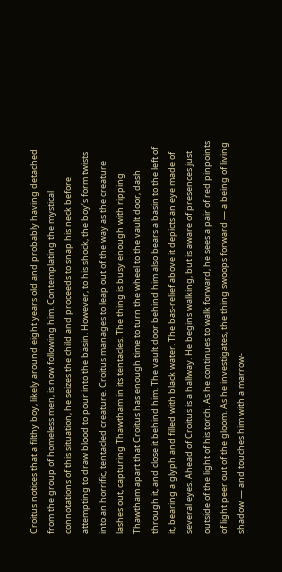Croitus notices that a filthy boy, likely around eight years old and probably having detached from the group of homeless men, is now following him. Contemplating the mystical connotations of this situation, he seizes the child and proceeds to snap his neck before attempting to draw blood to pour into the basin. However, to his shock, the boy’s form twists into an horrific, tentacled creature. Croitus manages to leap out of the way as the creature lashes out, capturing Thawtham in its tentacles. The thing is busy enough with ripping Thawtham apart that Croitus has enough time to turn the wheel to the vault door, dash through it, and close it behind him. The vault door behind him also bears a basin to the left of it, bearing a glyph and filled with black water. The bas-relief above it depicts an eye made of several eyes. Ahead of Croitus is a hallway. He begins walking, but is aware of presences just outside of the light of his torch. As he continues to walk forward, he sees a pair of red pinpoints of light peer out of the gloom. As he investigates, the thing swoops forward — a being of living shadow — and touches him with a marrow-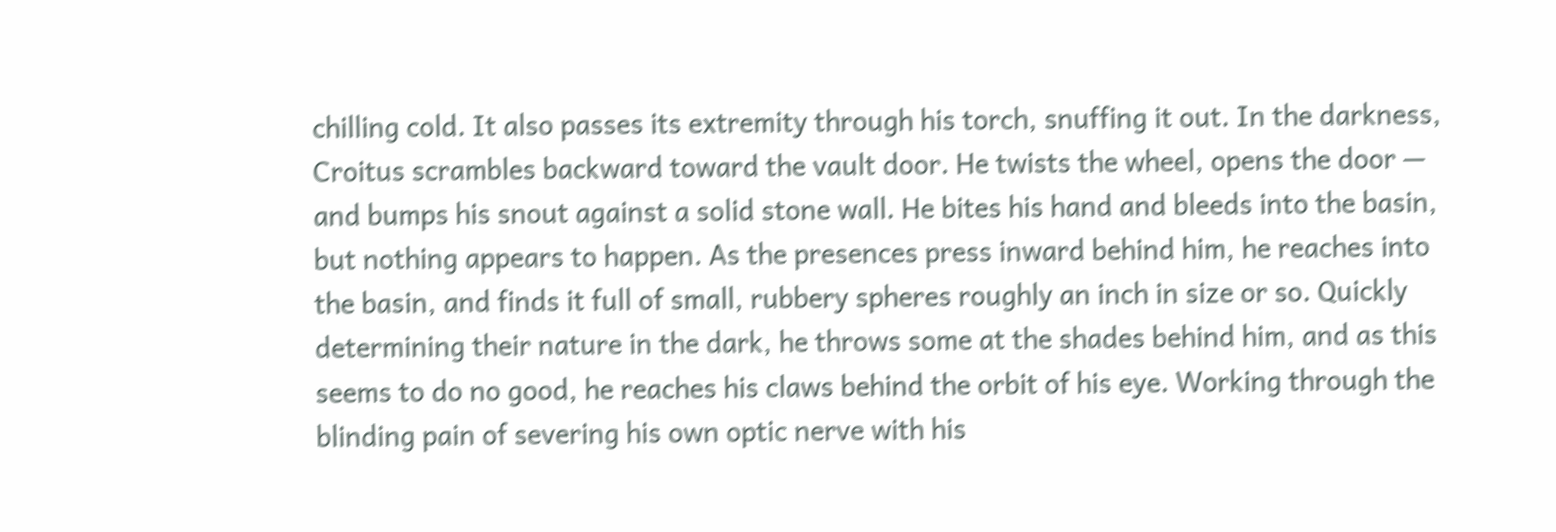chilling cold. It also passes its extremity through his torch, snuffing it out. In the darkness, Croitus scrambles backward toward the vault door. He twists the wheel, opens the door — and bumps his snout against a solid stone wall. He bites his hand and bleeds into the basin, but nothing appears to happen. As the presences press inward behind him, he reaches into the basin, and finds it full of small, rubbery spheres roughly an inch in size or so. Quickly determining their nature in the dark, he throws some at the shades behind him, and as this seems to do no good, he reaches his claws behind the orbit of his eye. Working through the blinding pain of severing his own optic nerve with his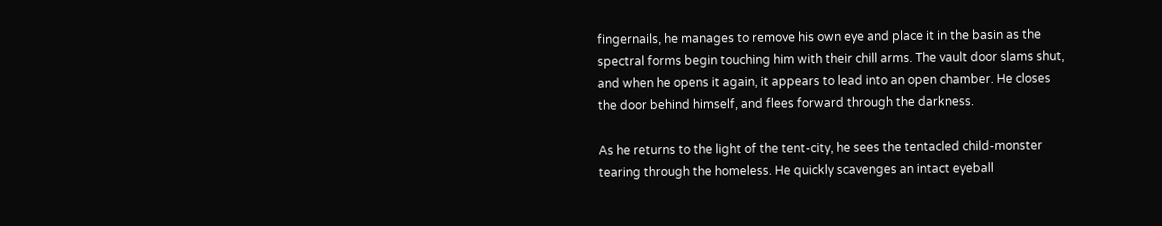fingernails, he manages to remove his own eye and place it in the basin as the spectral forms begin touching him with their chill arms. The vault door slams shut, and when he opens it again, it appears to lead into an open chamber. He closes the door behind himself, and flees forward through the darkness.

As he returns to the light of the tent-city, he sees the tentacled child-monster tearing through the homeless. He quickly scavenges an intact eyeball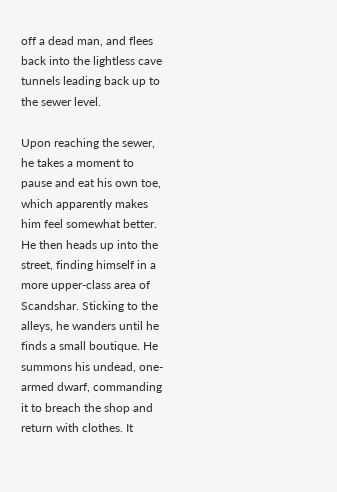off a dead man, and flees back into the lightless cave tunnels leading back up to the sewer level.

Upon reaching the sewer, he takes a moment to pause and eat his own toe, which apparently makes him feel somewhat better. He then heads up into the street, finding himself in a more upper-class area of Scandshar. Sticking to the alleys, he wanders until he finds a small boutique. He summons his undead, one-armed dwarf, commanding it to breach the shop and return with clothes. It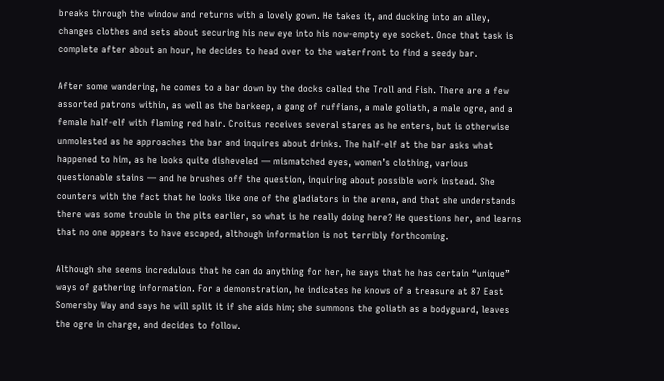breaks through the window and returns with a lovely gown. He takes it, and ducking into an alley, changes clothes and sets about securing his new eye into his now-empty eye socket. Once that task is complete after about an hour, he decides to head over to the waterfront to find a seedy bar.

After some wandering, he comes to a bar down by the docks called the Troll and Fish. There are a few assorted patrons within, as well as the barkeep, a gang of ruffians, a male goliath, a male ogre, and a female half-elf with flaming red hair. Croitus receives several stares as he enters, but is otherwise unmolested as he approaches the bar and inquires about drinks. The half-elf at the bar asks what happened to him, as he looks quite disheveled — mismatched eyes, women’s clothing, various questionable stains — and he brushes off the question, inquiring about possible work instead. She counters with the fact that he looks like one of the gladiators in the arena, and that she understands there was some trouble in the pits earlier, so what is he really doing here? He questions her, and learns that no one appears to have escaped, although information is not terribly forthcoming.

Although she seems incredulous that he can do anything for her, he says that he has certain “unique” ways of gathering information. For a demonstration, he indicates he knows of a treasure at 87 East Somersby Way and says he will split it if she aids him; she summons the goliath as a bodyguard, leaves the ogre in charge, and decides to follow.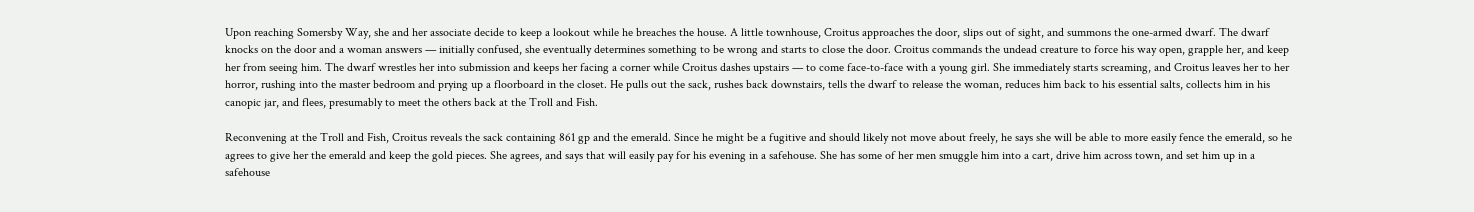Upon reaching Somersby Way, she and her associate decide to keep a lookout while he breaches the house. A little townhouse, Croitus approaches the door, slips out of sight, and summons the one-armed dwarf. The dwarf knocks on the door and a woman answers — initially confused, she eventually determines something to be wrong and starts to close the door. Croitus commands the undead creature to force his way open, grapple her, and keep her from seeing him. The dwarf wrestles her into submission and keeps her facing a corner while Croitus dashes upstairs — to come face-to-face with a young girl. She immediately starts screaming, and Croitus leaves her to her horror, rushing into the master bedroom and prying up a floorboard in the closet. He pulls out the sack, rushes back downstairs, tells the dwarf to release the woman, reduces him back to his essential salts, collects him in his canopic jar, and flees, presumably to meet the others back at the Troll and Fish.

Reconvening at the Troll and Fish, Croitus reveals the sack containing 861 gp and the emerald. Since he might be a fugitive and should likely not move about freely, he says she will be able to more easily fence the emerald, so he agrees to give her the emerald and keep the gold pieces. She agrees, and says that will easily pay for his evening in a safehouse. She has some of her men smuggle him into a cart, drive him across town, and set him up in a safehouse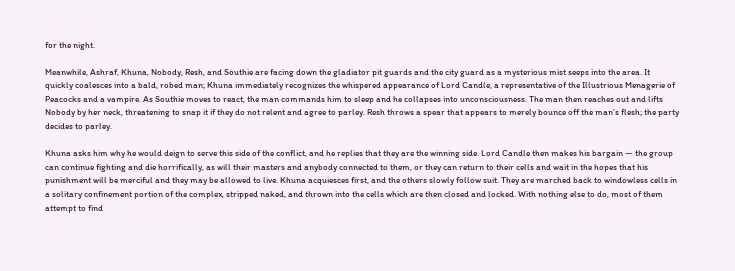for the night.

Meanwhile, Ashraf, Khuna, Nobody, Resh, and Southie are facing down the gladiator pit guards and the city guard as a mysterious mist seeps into the area. It quickly coalesces into a bald, robed man; Khuna immediately recognizes the whispered appearance of Lord Candle, a representative of the Illustrious Menagerie of Peacocks and a vampire. As Southie moves to react, the man commands him to sleep and he collapses into unconsciousness. The man then reaches out and lifts Nobody by her neck, threatening to snap it if they do not relent and agree to parley. Resh throws a spear that appears to merely bounce off the man’s flesh; the party decides to parley.

Khuna asks him why he would deign to serve this side of the conflict, and he replies that they are the winning side. Lord Candle then makes his bargain — the group can continue fighting and die horrifically, as will their masters and anybody connected to them, or they can return to their cells and wait in the hopes that his punishment will be merciful and they may be allowed to live. Khuna acquiesces first, and the others slowly follow suit. They are marched back to windowless cells in a solitary confinement portion of the complex, stripped naked, and thrown into the cells which are then closed and locked. With nothing else to do, most of them attempt to find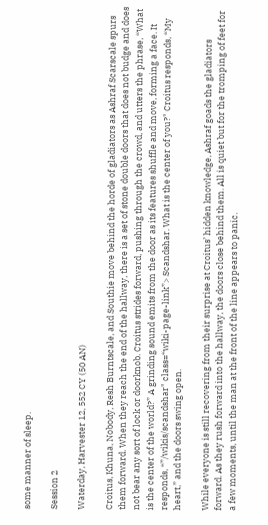some manner of sleep.

Session 2

Waterday, Harvester 12, 552 CY (50 AN)

Croitus, Khuna, Nobody, Resh Burntscale, and Southie move behind the horde of gladiators as Ashraf Scarscale spurs them forward. When they reach the end of the hallway, there is a set of stone double doors that does not budge and does not bear any sort of lock or doorknob. Croitus strides forward, pushing through the crowd, and utters the phrase, “What is the center of the world?” A grinding sound emits from the door as its features shuffle and move, forming a face. It responds, “”/wikis/scandshar" class=“wiki-page-link”> Scandshar. What is the center of you?" Croitus responds, “My heart,” and the doors swing open.

While everyone is still recovering from their surprise at Croitus’ hidden knowledge, Ashraf goads the gladiators forward. As they rush forward into the hallway, the doors close behind them. All is quiet but for the tromping of feet for a few moments, until the man at the front of the line appears to panic.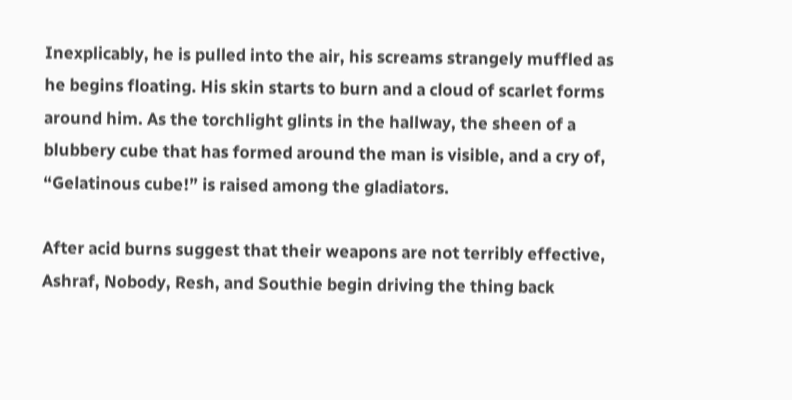Inexplicably, he is pulled into the air, his screams strangely muffled as he begins floating. His skin starts to burn and a cloud of scarlet forms around him. As the torchlight glints in the hallway, the sheen of a blubbery cube that has formed around the man is visible, and a cry of, “Gelatinous cube!” is raised among the gladiators.

After acid burns suggest that their weapons are not terribly effective, Ashraf, Nobody, Resh, and Southie begin driving the thing back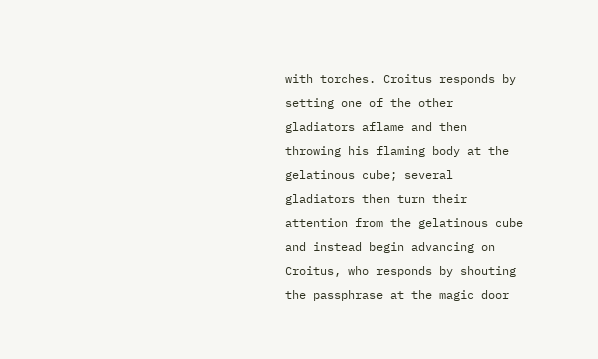with torches. Croitus responds by setting one of the other gladiators aflame and then throwing his flaming body at the gelatinous cube; several gladiators then turn their attention from the gelatinous cube and instead begin advancing on Croitus, who responds by shouting the passphrase at the magic door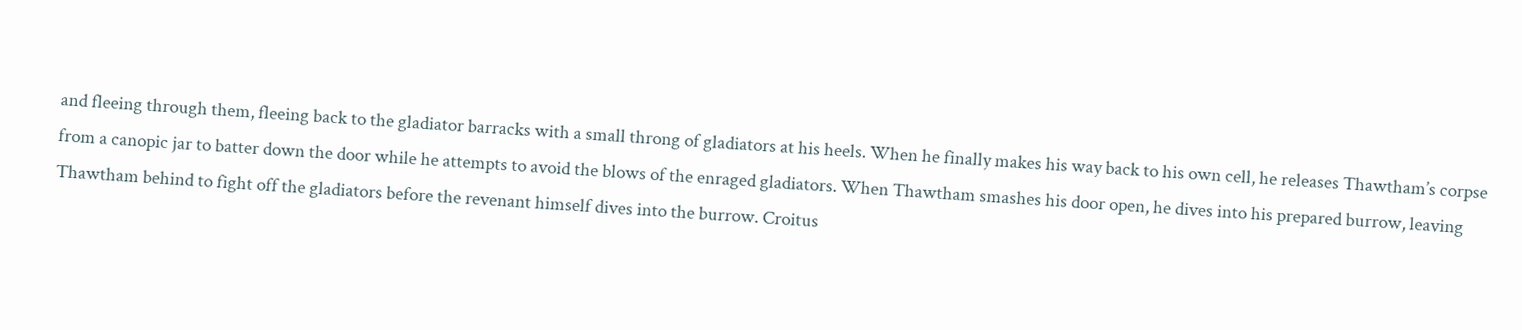and fleeing through them, fleeing back to the gladiator barracks with a small throng of gladiators at his heels. When he finally makes his way back to his own cell, he releases Thawtham’s corpse from a canopic jar to batter down the door while he attempts to avoid the blows of the enraged gladiators. When Thawtham smashes his door open, he dives into his prepared burrow, leaving Thawtham behind to fight off the gladiators before the revenant himself dives into the burrow. Croitus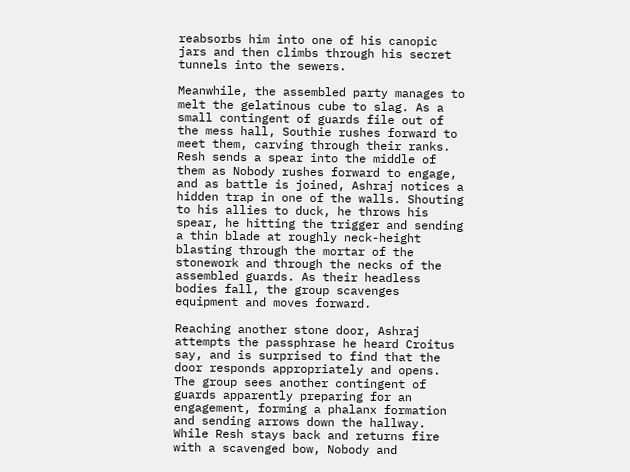reabsorbs him into one of his canopic jars and then climbs through his secret tunnels into the sewers.

Meanwhile, the assembled party manages to melt the gelatinous cube to slag. As a small contingent of guards file out of the mess hall, Southie rushes forward to meet them, carving through their ranks. Resh sends a spear into the middle of them as Nobody rushes forward to engage, and as battle is joined, Ashraj notices a hidden trap in one of the walls. Shouting to his allies to duck, he throws his spear, he hitting the trigger and sending a thin blade at roughly neck-height blasting through the mortar of the stonework and through the necks of the assembled guards. As their headless bodies fall, the group scavenges equipment and moves forward.

Reaching another stone door, Ashraj attempts the passphrase he heard Croitus say, and is surprised to find that the door responds appropriately and opens. The group sees another contingent of guards apparently preparing for an engagement, forming a phalanx formation and sending arrows down the hallway. While Resh stays back and returns fire with a scavenged bow, Nobody and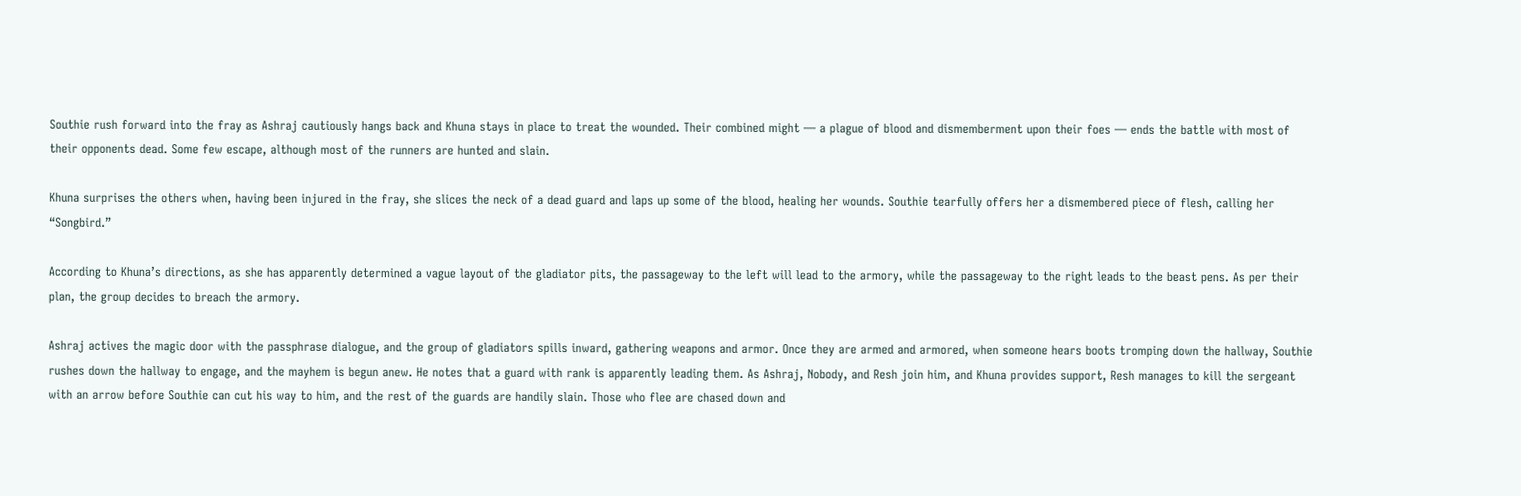Southie rush forward into the fray as Ashraj cautiously hangs back and Khuna stays in place to treat the wounded. Their combined might — a plague of blood and dismemberment upon their foes — ends the battle with most of their opponents dead. Some few escape, although most of the runners are hunted and slain.

Khuna surprises the others when, having been injured in the fray, she slices the neck of a dead guard and laps up some of the blood, healing her wounds. Southie tearfully offers her a dismembered piece of flesh, calling her “Songbird.”

According to Khuna’s directions, as she has apparently determined a vague layout of the gladiator pits, the passageway to the left will lead to the armory, while the passageway to the right leads to the beast pens. As per their plan, the group decides to breach the armory.

Ashraj actives the magic door with the passphrase dialogue, and the group of gladiators spills inward, gathering weapons and armor. Once they are armed and armored, when someone hears boots tromping down the hallway, Southie rushes down the hallway to engage, and the mayhem is begun anew. He notes that a guard with rank is apparently leading them. As Ashraj, Nobody, and Resh join him, and Khuna provides support, Resh manages to kill the sergeant with an arrow before Southie can cut his way to him, and the rest of the guards are handily slain. Those who flee are chased down and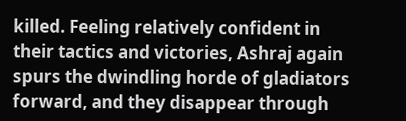killed. Feeling relatively confident in their tactics and victories, Ashraj again spurs the dwindling horde of gladiators forward, and they disappear through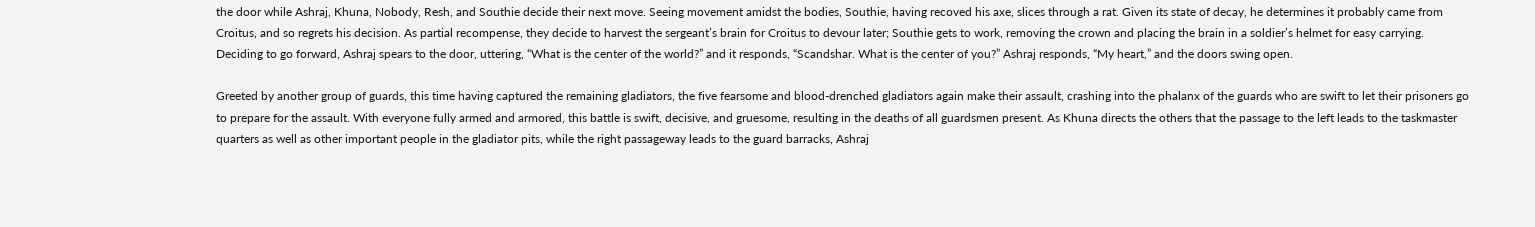the door while Ashraj, Khuna, Nobody, Resh, and Southie decide their next move. Seeing movement amidst the bodies, Southie, having recoved his axe, slices through a rat. Given its state of decay, he determines it probably came from Croitus, and so regrets his decision. As partial recompense, they decide to harvest the sergeant’s brain for Croitus to devour later; Southie gets to work, removing the crown and placing the brain in a soldier’s helmet for easy carrying. Deciding to go forward, Ashraj spears to the door, uttering, “What is the center of the world?” and it responds, “Scandshar. What is the center of you?” Ashraj responds, “My heart,” and the doors swing open.

Greeted by another group of guards, this time having captured the remaining gladiators, the five fearsome and blood-drenched gladiators again make their assault, crashing into the phalanx of the guards who are swift to let their prisoners go to prepare for the assault. With everyone fully armed and armored, this battle is swift, decisive, and gruesome, resulting in the deaths of all guardsmen present. As Khuna directs the others that the passage to the left leads to the taskmaster quarters as well as other important people in the gladiator pits, while the right passageway leads to the guard barracks, Ashraj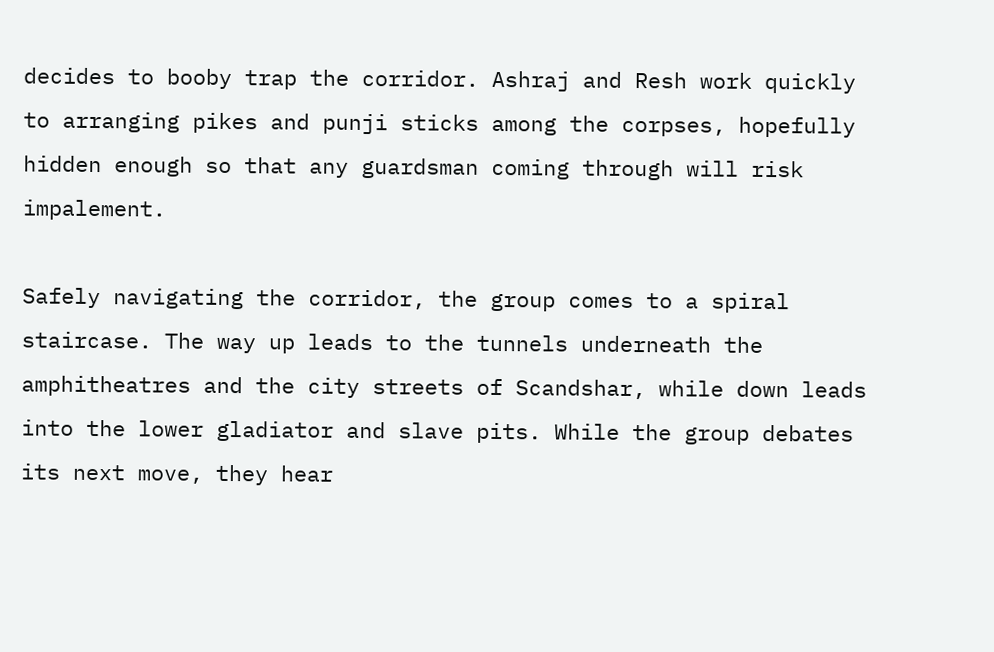decides to booby trap the corridor. Ashraj and Resh work quickly to arranging pikes and punji sticks among the corpses, hopefully hidden enough so that any guardsman coming through will risk impalement.

Safely navigating the corridor, the group comes to a spiral staircase. The way up leads to the tunnels underneath the amphitheatres and the city streets of Scandshar, while down leads into the lower gladiator and slave pits. While the group debates its next move, they hear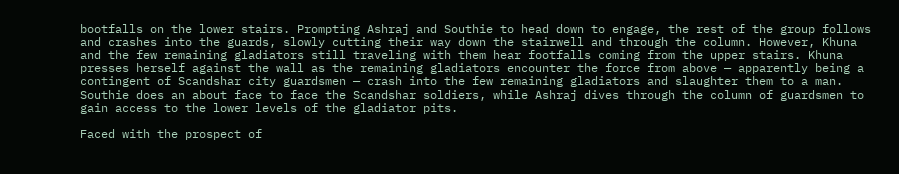bootfalls on the lower stairs. Prompting Ashraj and Southie to head down to engage, the rest of the group follows and crashes into the guards, slowly cutting their way down the stairwell and through the column. However, Khuna and the few remaining gladiators still traveling with them hear footfalls coming from the upper stairs. Khuna presses herself against the wall as the remaining gladiators encounter the force from above — apparently being a contingent of Scandshar city guardsmen — crash into the few remaining gladiators and slaughter them to a man. Southie does an about face to face the Scandshar soldiers, while Ashraj dives through the column of guardsmen to gain access to the lower levels of the gladiator pits.

Faced with the prospect of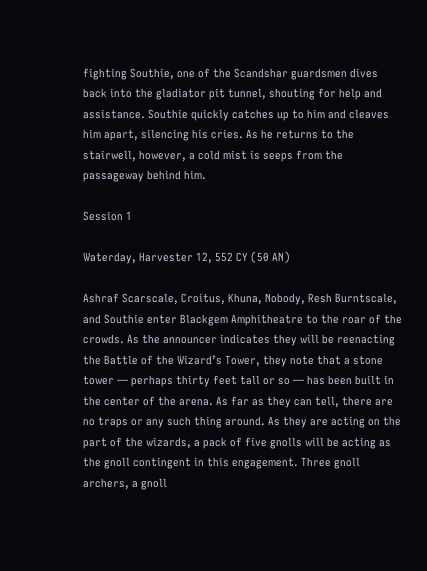fighting Southie, one of the Scandshar guardsmen dives back into the gladiator pit tunnel, shouting for help and assistance. Southie quickly catches up to him and cleaves him apart, silencing his cries. As he returns to the stairwell, however, a cold mist is seeps from the passageway behind him.

Session 1

Waterday, Harvester 12, 552 CY (50 AN)

Ashraf Scarscale, Croitus, Khuna, Nobody, Resh Burntscale, and Southie enter Blackgem Amphitheatre to the roar of the crowds. As the announcer indicates they will be reenacting the Battle of the Wizard’s Tower, they note that a stone tower — perhaps thirty feet tall or so — has been built in the center of the arena. As far as they can tell, there are no traps or any such thing around. As they are acting on the part of the wizards, a pack of five gnolls will be acting as the gnoll contingent in this engagement. Three gnoll archers, a gnoll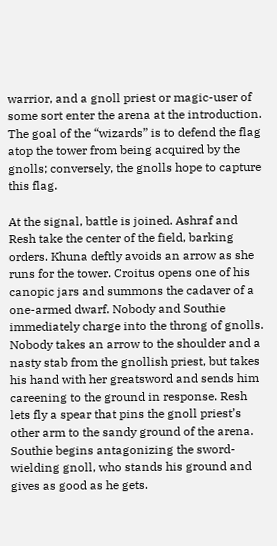warrior, and a gnoll priest or magic-user of some sort enter the arena at the introduction. The goal of the “wizards” is to defend the flag atop the tower from being acquired by the gnolls; conversely, the gnolls hope to capture this flag.

At the signal, battle is joined. Ashraf and Resh take the center of the field, barking orders. Khuna deftly avoids an arrow as she runs for the tower. Croitus opens one of his canopic jars and summons the cadaver of a one-armed dwarf. Nobody and Southie immediately charge into the throng of gnolls. Nobody takes an arrow to the shoulder and a nasty stab from the gnollish priest, but takes his hand with her greatsword and sends him careening to the ground in response. Resh lets fly a spear that pins the gnoll priest’s other arm to the sandy ground of the arena. Southie begins antagonizing the sword-wielding gnoll, who stands his ground and gives as good as he gets.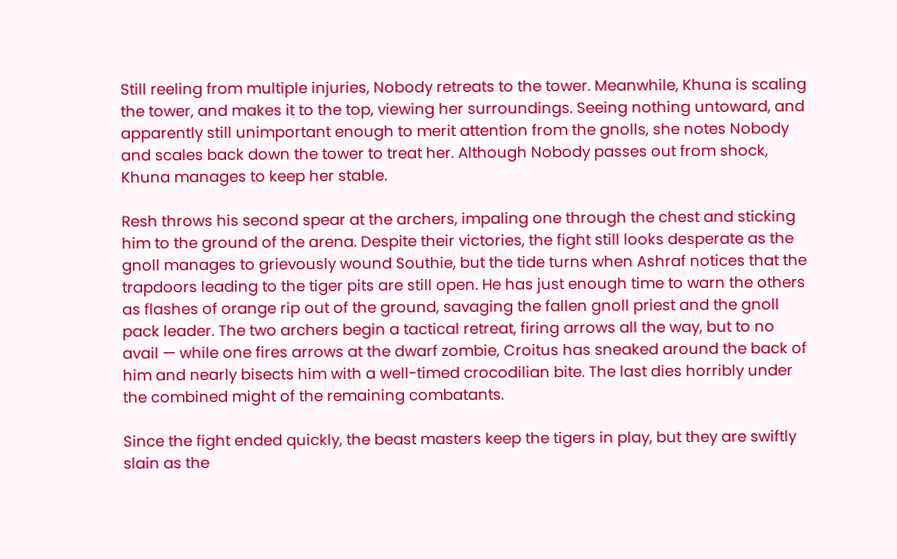Still reeling from multiple injuries, Nobody retreats to the tower. Meanwhile, Khuna is scaling the tower, and makes it to the top, viewing her surroundings. Seeing nothing untoward, and apparently still unimportant enough to merit attention from the gnolls, she notes Nobody and scales back down the tower to treat her. Although Nobody passes out from shock, Khuna manages to keep her stable.

Resh throws his second spear at the archers, impaling one through the chest and sticking him to the ground of the arena. Despite their victories, the fight still looks desperate as the gnoll manages to grievously wound Southie, but the tide turns when Ashraf notices that the trapdoors leading to the tiger pits are still open. He has just enough time to warn the others as flashes of orange rip out of the ground, savaging the fallen gnoll priest and the gnoll pack leader. The two archers begin a tactical retreat, firing arrows all the way, but to no avail — while one fires arrows at the dwarf zombie, Croitus has sneaked around the back of him and nearly bisects him with a well-timed crocodilian bite. The last dies horribly under the combined might of the remaining combatants.

Since the fight ended quickly, the beast masters keep the tigers in play, but they are swiftly slain as the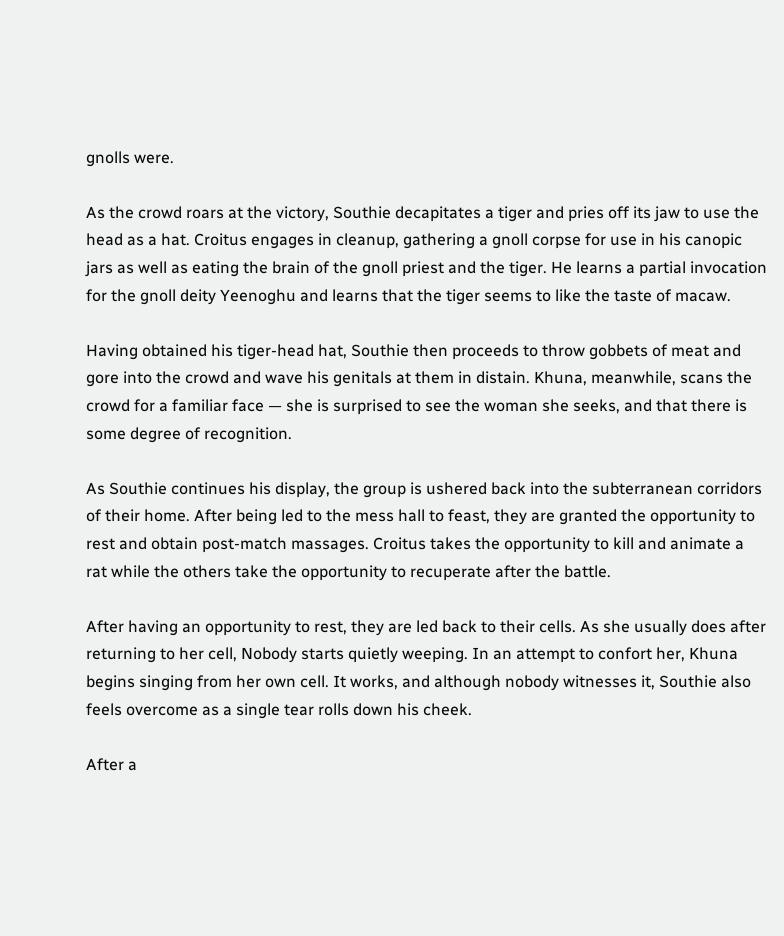gnolls were.

As the crowd roars at the victory, Southie decapitates a tiger and pries off its jaw to use the head as a hat. Croitus engages in cleanup, gathering a gnoll corpse for use in his canopic jars as well as eating the brain of the gnoll priest and the tiger. He learns a partial invocation for the gnoll deity Yeenoghu and learns that the tiger seems to like the taste of macaw.

Having obtained his tiger-head hat, Southie then proceeds to throw gobbets of meat and gore into the crowd and wave his genitals at them in distain. Khuna, meanwhile, scans the crowd for a familiar face — she is surprised to see the woman she seeks, and that there is some degree of recognition.

As Southie continues his display, the group is ushered back into the subterranean corridors of their home. After being led to the mess hall to feast, they are granted the opportunity to rest and obtain post-match massages. Croitus takes the opportunity to kill and animate a rat while the others take the opportunity to recuperate after the battle.

After having an opportunity to rest, they are led back to their cells. As she usually does after returning to her cell, Nobody starts quietly weeping. In an attempt to confort her, Khuna begins singing from her own cell. It works, and although nobody witnesses it, Southie also feels overcome as a single tear rolls down his cheek.

After a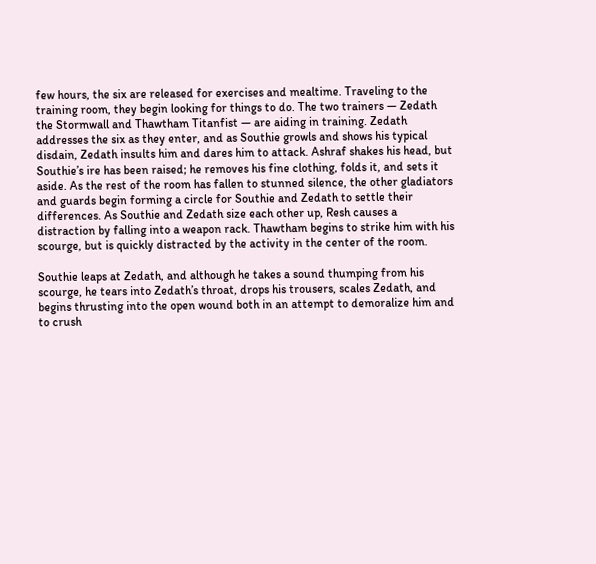few hours, the six are released for exercises and mealtime. Traveling to the training room, they begin looking for things to do. The two trainers — Zedath the Stormwall and Thawtham Titanfist — are aiding in training. Zedath addresses the six as they enter, and as Southie growls and shows his typical disdain, Zedath insults him and dares him to attack. Ashraf shakes his head, but Southie’s ire has been raised; he removes his fine clothing, folds it, and sets it aside. As the rest of the room has fallen to stunned silence, the other gladiators and guards begin forming a circle for Southie and Zedath to settle their differences. As Southie and Zedath size each other up, Resh causes a distraction by falling into a weapon rack. Thawtham begins to strike him with his scourge, but is quickly distracted by the activity in the center of the room.

Southie leaps at Zedath, and although he takes a sound thumping from his scourge, he tears into Zedath’s throat, drops his trousers, scales Zedath, and begins thrusting into the open wound both in an attempt to demoralize him and to crush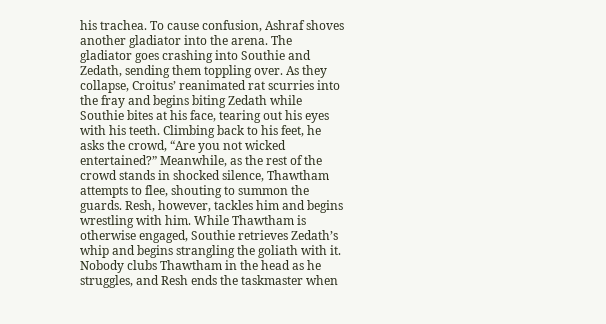his trachea. To cause confusion, Ashraf shoves another gladiator into the arena. The gladiator goes crashing into Southie and Zedath, sending them toppling over. As they collapse, Croitus’ reanimated rat scurries into the fray and begins biting Zedath while Southie bites at his face, tearing out his eyes with his teeth. Climbing back to his feet, he asks the crowd, “Are you not wicked entertained?” Meanwhile, as the rest of the crowd stands in shocked silence, Thawtham attempts to flee, shouting to summon the guards. Resh, however, tackles him and begins wrestling with him. While Thawtham is otherwise engaged, Southie retrieves Zedath’s whip and begins strangling the goliath with it. Nobody clubs Thawtham in the head as he struggles, and Resh ends the taskmaster when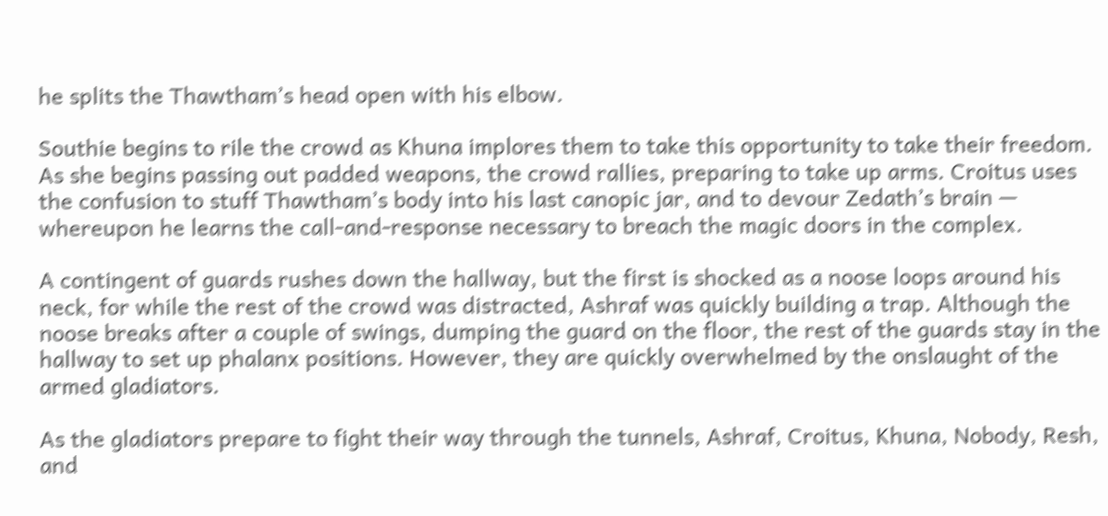he splits the Thawtham’s head open with his elbow.

Southie begins to rile the crowd as Khuna implores them to take this opportunity to take their freedom. As she begins passing out padded weapons, the crowd rallies, preparing to take up arms. Croitus uses the confusion to stuff Thawtham’s body into his last canopic jar, and to devour Zedath’s brain — whereupon he learns the call-and-response necessary to breach the magic doors in the complex.

A contingent of guards rushes down the hallway, but the first is shocked as a noose loops around his neck, for while the rest of the crowd was distracted, Ashraf was quickly building a trap. Although the noose breaks after a couple of swings, dumping the guard on the floor, the rest of the guards stay in the hallway to set up phalanx positions. However, they are quickly overwhelmed by the onslaught of the armed gladiators.

As the gladiators prepare to fight their way through the tunnels, Ashraf, Croitus, Khuna, Nobody, Resh, and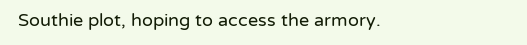Southie plot, hoping to access the armory.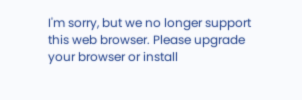I'm sorry, but we no longer support this web browser. Please upgrade your browser or install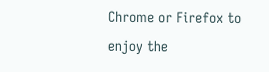Chrome or Firefox to enjoy the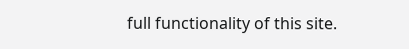full functionality of this site.